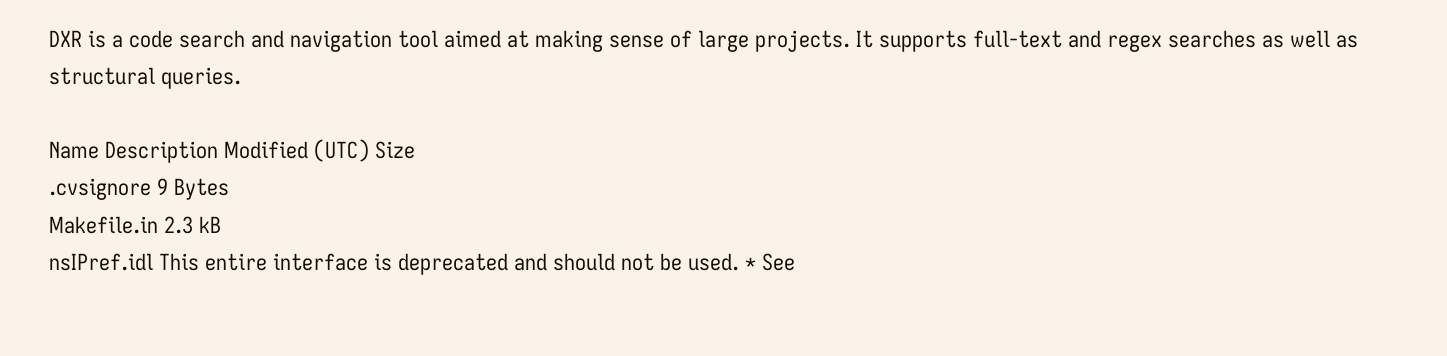DXR is a code search and navigation tool aimed at making sense of large projects. It supports full-text and regex searches as well as structural queries.

Name Description Modified (UTC) Size
.cvsignore 9 Bytes
Makefile.in 2.3 kB
nsIPref.idl This entire interface is deprecated and should not be used. * See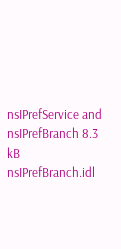nsIPrefService and nsIPrefBranch 8.3 kB
nsIPrefBranch.idl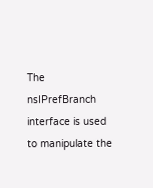The nsIPrefBranch interface is used to manipulate the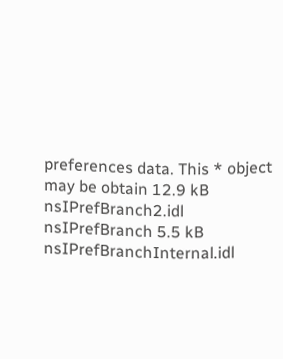preferences data. This * object may be obtain 12.9 kB
nsIPrefBranch2.idl nsIPrefBranch 5.5 kB
nsIPrefBranchInternal.idl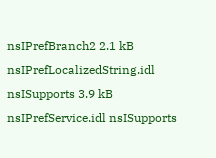nsIPrefBranch2 2.1 kB
nsIPrefLocalizedString.idl nsISupports 3.9 kB
nsIPrefService.idl nsISupports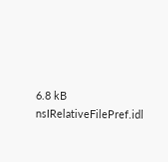6.8 kB
nsIRelativeFilePref.idl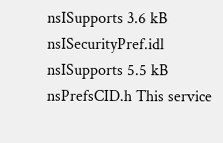nsISupports 3.6 kB
nsISecurityPref.idl nsISupports 5.5 kB
nsPrefsCID.h This service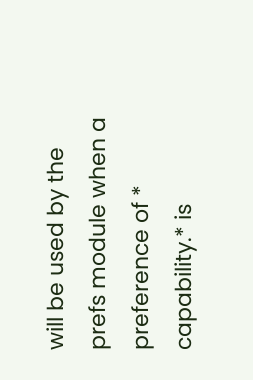will be used by the prefs module when a preference of * capability.* is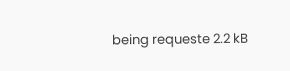being requeste 2.2 kB